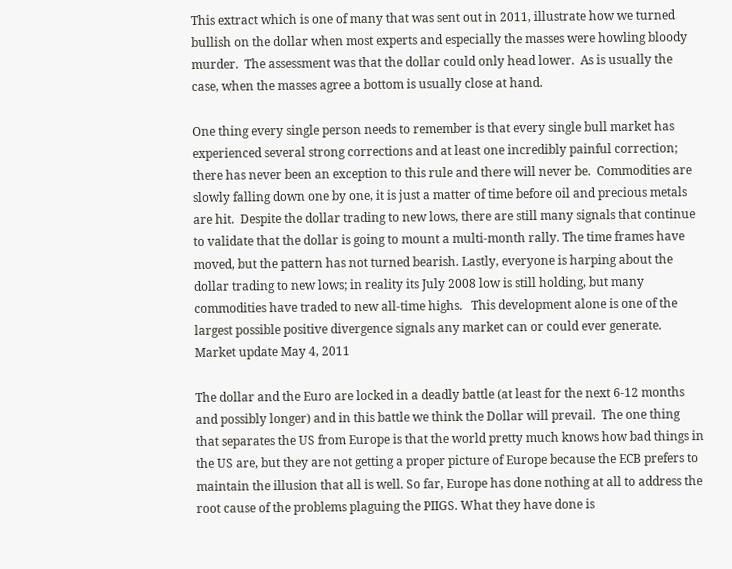This extract which is one of many that was sent out in 2011, illustrate how we turned bullish on the dollar when most experts and especially the masses were howling bloody murder.  The assessment was that the dollar could only head lower.  As is usually the case, when the masses agree a bottom is usually close at hand.

One thing every single person needs to remember is that every single bull market has experienced several strong corrections and at least one incredibly painful correction; there has never been an exception to this rule and there will never be.  Commodities are slowly falling down one by one, it is just a matter of time before oil and precious metals are hit.  Despite the dollar trading to new lows, there are still many signals that continue to validate that the dollar is going to mount a multi-month rally. The time frames have moved, but the pattern has not turned bearish. Lastly, everyone is harping about the dollar trading to new lows; in reality its July 2008 low is still holding, but many commodities have traded to new all-time highs.   This development alone is one of the largest possible positive divergence signals any market can or could ever generate.   Market update May 4, 2011

The dollar and the Euro are locked in a deadly battle (at least for the next 6-12 months and possibly longer) and in this battle we think the Dollar will prevail.  The one thing that separates the US from Europe is that the world pretty much knows how bad things in the US are, but they are not getting a proper picture of Europe because the ECB prefers to maintain the illusion that all is well. So far, Europe has done nothing at all to address the root cause of the problems plaguing the PIIGS. What they have done is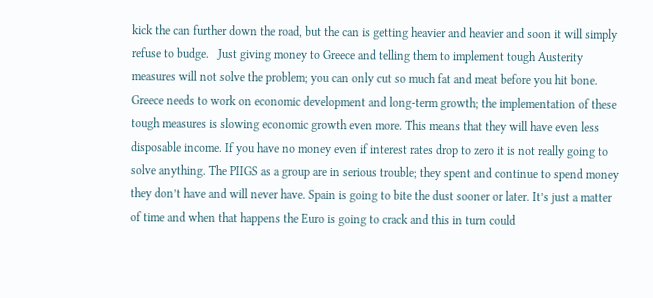kick the can further down the road, but the can is getting heavier and heavier and soon it will simply refuse to budge.   Just giving money to Greece and telling them to implement tough Austerity measures will not solve the problem; you can only cut so much fat and meat before you hit bone.  Greece needs to work on economic development and long-term growth; the implementation of these tough measures is slowing economic growth even more. This means that they will have even less disposable income. If you have no money even if interest rates drop to zero it is not really going to solve anything. The PIIGS as a group are in serious trouble; they spent and continue to spend money they don’t have and will never have. Spain is going to bite the dust sooner or later. It’s just a matter of time and when that happens the Euro is going to crack and this in turn could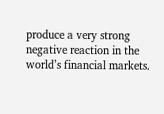produce a very strong negative reaction in the world’s financial markets.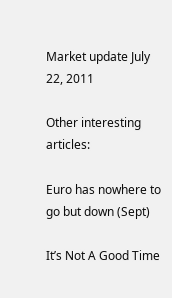Market update July 22, 2011

Other interesting articles:

Euro has nowhere to go but down (Sept)

It’s Not A Good Time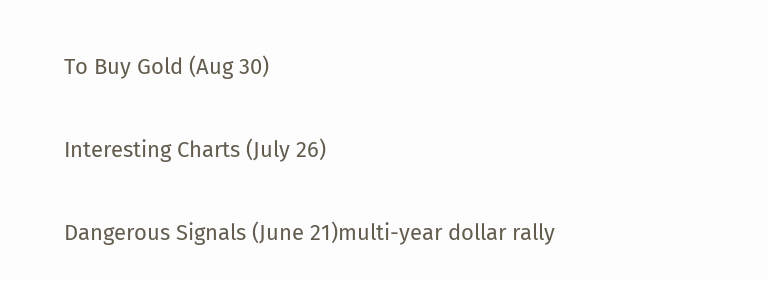To Buy Gold (Aug 30)

Interesting Charts (July 26)

Dangerous Signals (June 21)multi-year dollar rally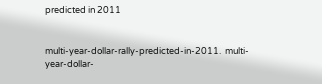predicted in 2011


multi-year-dollar-rally-predicted-in-2011.  multi-year-dollar-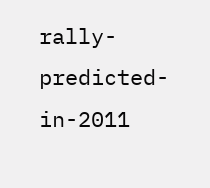rally-predicted-in-2011